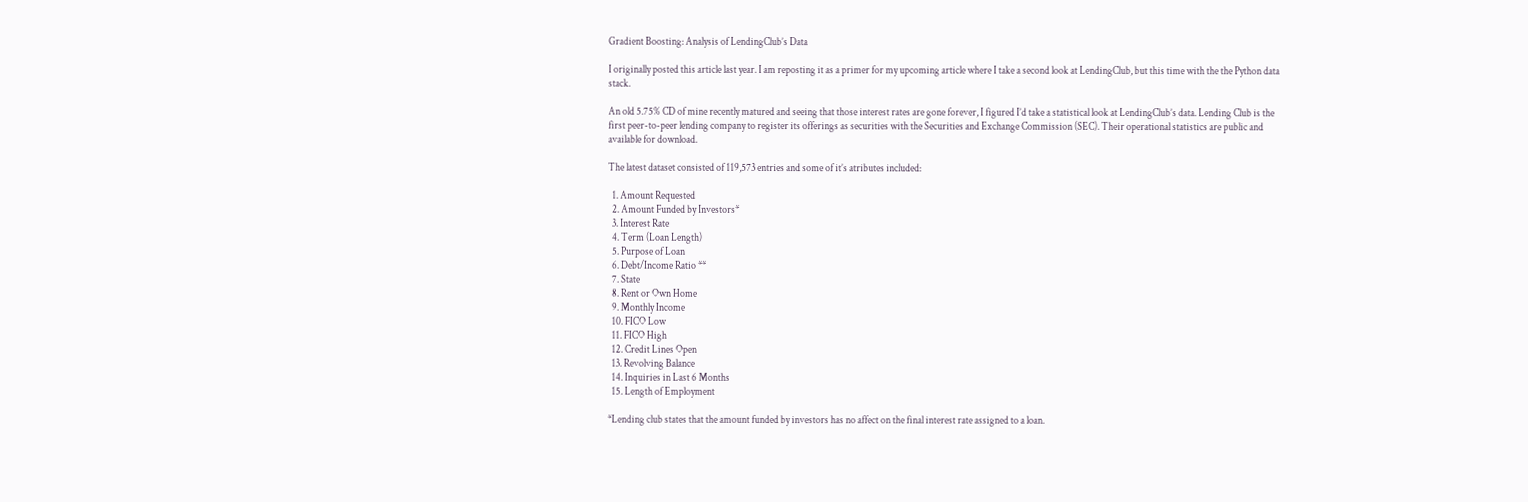Gradient Boosting: Analysis of LendingClub’s Data

I originally posted this article last year. I am reposting it as a primer for my upcoming article where I take a second look at LendingClub, but this time with the the Python data stack.

An old 5.75% CD of mine recently matured and seeing that those interest rates are gone forever, I figured I’d take a statistical look at LendingClub’s data. Lending Club is the first peer-to-peer lending company to register its offerings as securities with the Securities and Exchange Commission (SEC). Their operational statistics are public and available for download.

The latest dataset consisted of 119,573 entries and some of it’s atributes included:

  1. Amount Requested
  2. Amount Funded by Investors*
  3. Interest Rate
  4. Term (Loan Length)
  5. Purpose of Loan
  6. Debt/Income Ratio **
  7. State
  8. Rent or Own Home
  9. Monthly Income
  10. FICO Low
  11. FICO High
  12. Credit Lines Open
  13. Revolving Balance
  14. Inquiries in Last 6 Months
  15. Length of Employment

*Lending club states that the amount funded by investors has no affect on the final interest rate assigned to a loan.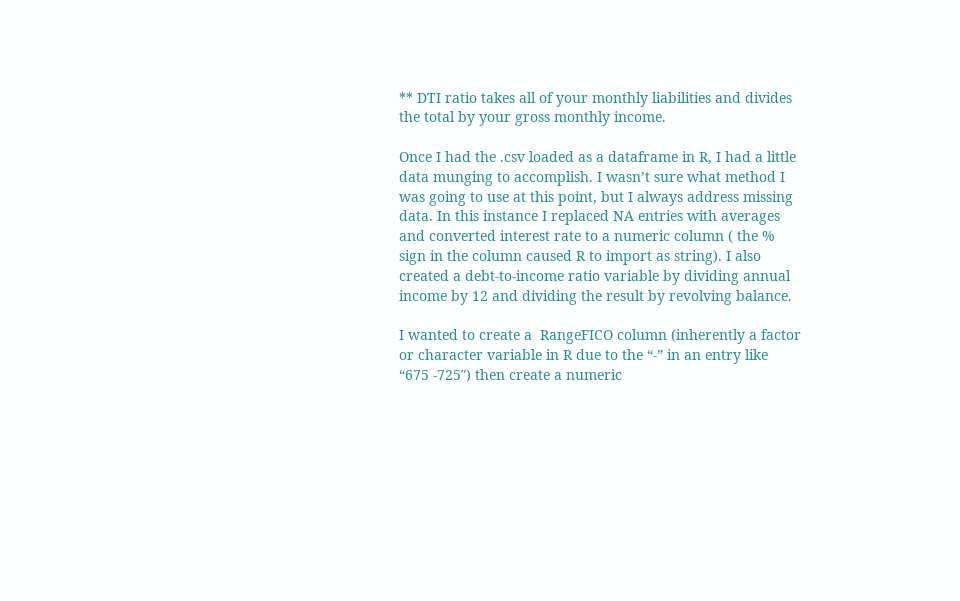** DTI ratio takes all of your monthly liabilities and divides the total by your gross monthly income.

Once I had the .csv loaded as a dataframe in R, I had a little data munging to accomplish. I wasn’t sure what method I was going to use at this point, but I always address missing data. In this instance I replaced NA entries with averages and converted interest rate to a numeric column ( the % sign in the column caused R to import as string). I also created a debt-to-income ratio variable by dividing annual income by 12 and dividing the result by revolving balance.

I wanted to create a  RangeFICO column (inherently a factor or character variable in R due to the “-” in an entry like “675 -725″) then create a numeric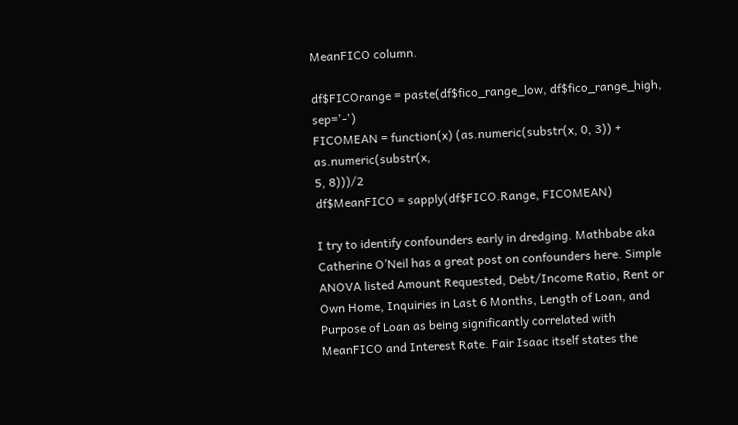MeanFICO column.

df$FICOrange = paste(df$fico_range_low, df$fico_range_high, sep='-')
FICOMEAN = function(x) (as.numeric(substr(x, 0, 3)) + as.numeric(substr(x,
5, 8)))/2
df$MeanFICO = sapply(df$FICO.Range, FICOMEAN)

I try to identify confounders early in dredging. Mathbabe aka Catherine O’Neil has a great post on confounders here. Simple ANOVA listed Amount Requested, Debt/Income Ratio, Rent or Own Home, Inquiries in Last 6 Months, Length of Loan, and Purpose of Loan as being significantly correlated with MeanFICO and Interest Rate. Fair Isaac itself states the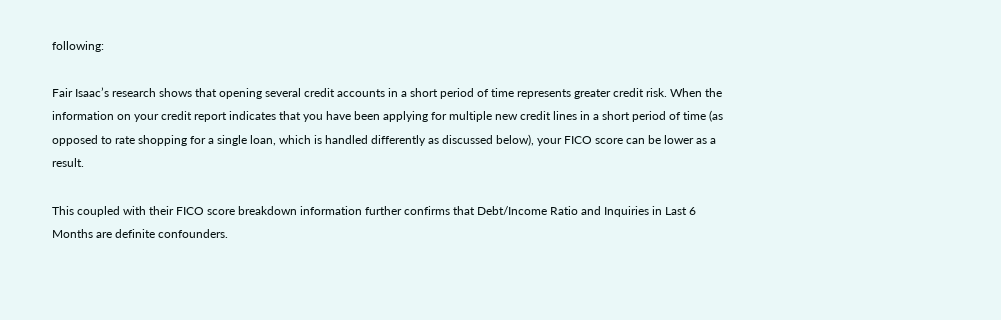following:

Fair Isaac’s research shows that opening several credit accounts in a short period of time represents greater credit risk. When the information on your credit report indicates that you have been applying for multiple new credit lines in a short period of time (as opposed to rate shopping for a single loan, which is handled differently as discussed below), your FICO score can be lower as a result.

This coupled with their FICO score breakdown information further confirms that Debt/Income Ratio and Inquiries in Last 6 Months are definite confounders.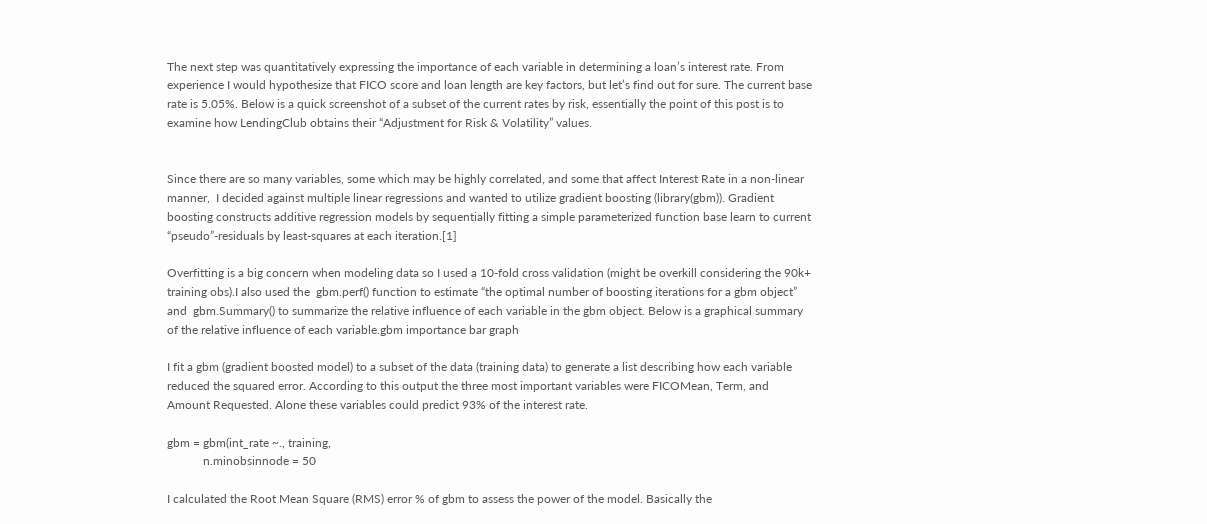The next step was quantitatively expressing the importance of each variable in determining a loan’s interest rate. From experience I would hypothesize that FICO score and loan length are key factors, but let’s find out for sure. The current base rate is 5.05%. Below is a quick screenshot of a subset of the current rates by risk, essentially the point of this post is to examine how LendingClub obtains their “Adjustment for Risk & Volatility” values.


Since there are so many variables, some which may be highly correlated, and some that affect Interest Rate in a non-linear manner,  I decided against multiple linear regressions and wanted to utilize gradient boosting (library(gbm)). Gradient boosting constructs additive regression models by sequentially fitting a simple parameterized function base learn to current “pseudo”-residuals by least-squares at each iteration.[1]

Overfitting is a big concern when modeling data so I used a 10-fold cross validation (might be overkill considering the 90k+ training obs).I also used the  gbm.perf() function to estimate “the optimal number of boosting iterations for a gbm object” and  gbm.Summary() to summarize the relative influence of each variable in the gbm object. Below is a graphical summary of the relative influence of each variable.gbm importance bar graph

I fit a gbm (gradient boosted model) to a subset of the data (training data) to generate a list describing how each variable reduced the squared error. According to this output the three most important variables were FICOMean, Term, and Amount Requested. Alone these variables could predict 93% of the interest rate.

gbm = gbm(int_rate ~., training,
            n.minobsinnode = 50

I calculated the Root Mean Square (RMS) error % of gbm to assess the power of the model. Basically the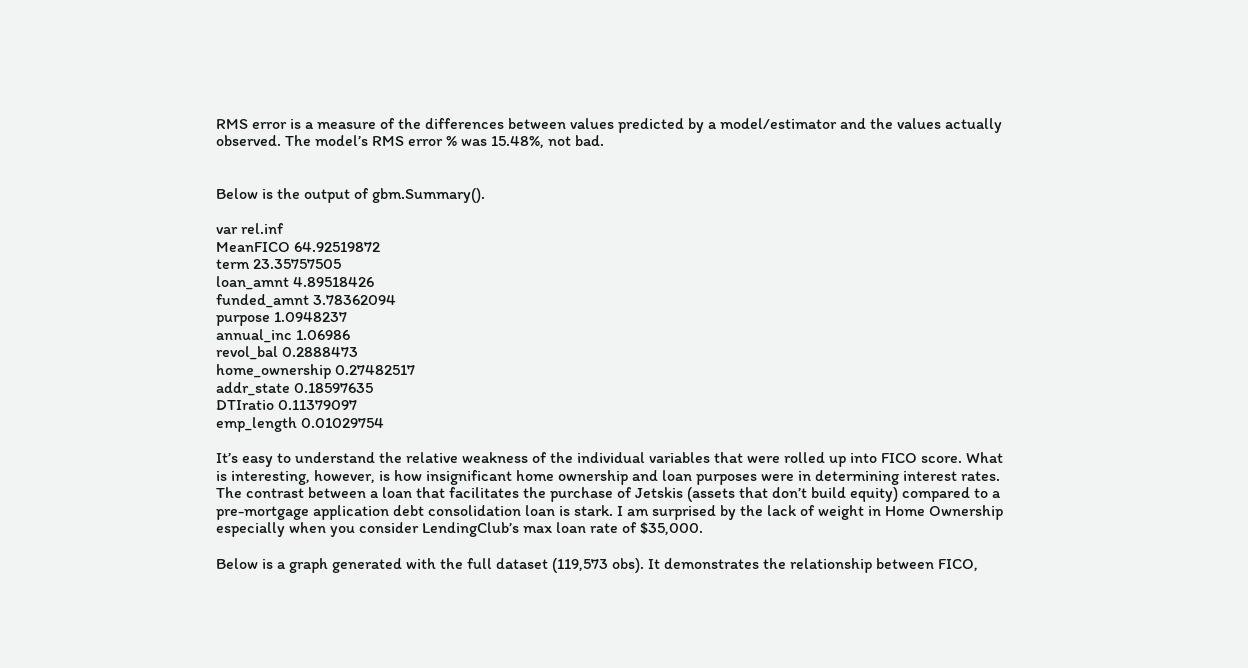RMS error is a measure of the differences between values predicted by a model/estimator and the values actually observed. The model’s RMS error % was 15.48%, not bad.


Below is the output of gbm.Summary().

var rel.inf
MeanFICO 64.92519872
term 23.35757505
loan_amnt 4.89518426
funded_amnt 3.78362094
purpose 1.0948237
annual_inc 1.06986
revol_bal 0.2888473
home_ownership 0.27482517
addr_state 0.18597635
DTIratio 0.11379097
emp_length 0.01029754

It’s easy to understand the relative weakness of the individual variables that were rolled up into FICO score. What is interesting, however, is how insignificant home ownership and loan purposes were in determining interest rates. The contrast between a loan that facilitates the purchase of Jetskis (assets that don’t build equity) compared to a pre-mortgage application debt consolidation loan is stark. I am surprised by the lack of weight in Home Ownership especially when you consider LendingClub’s max loan rate of $35,000.

Below is a graph generated with the full dataset (119,573 obs). It demonstrates the relationship between FICO,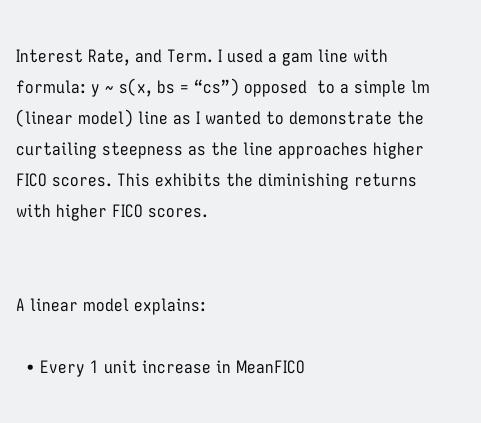Interest Rate, and Term. I used a gam line with formula: y ~ s(x, bs = “cs”) opposed  to a simple lm (linear model) line as I wanted to demonstrate the curtailing steepness as the line approaches higher FICO scores. This exhibits the diminishing returns with higher FICO scores.


A linear model explains:

  • Every 1 unit increase in MeanFICO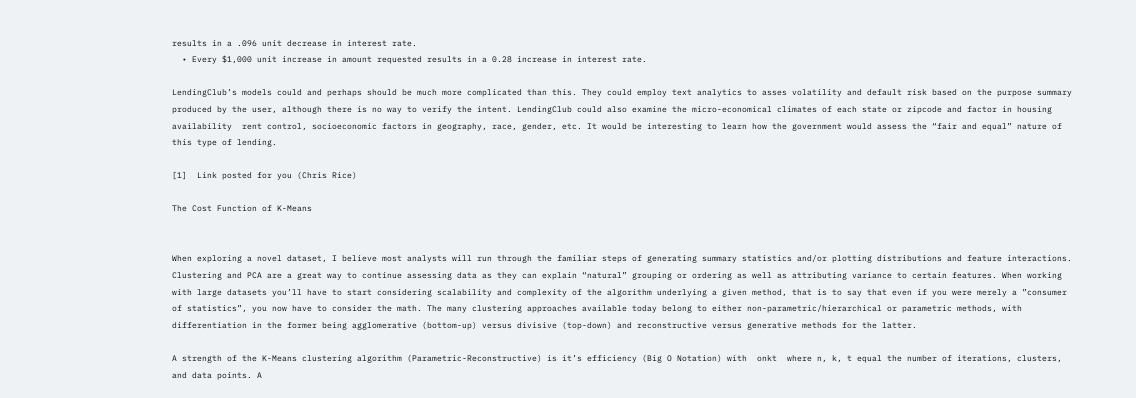results in a .096 unit decrease in interest rate.
  • Every $1,000 unit increase in amount requested results in a 0.28 increase in interest rate.

LendingClub’s models could and perhaps should be much more complicated than this. They could employ text analytics to asses volatility and default risk based on the purpose summary produced by the user, although there is no way to verify the intent. LendingClub could also examine the micro-economical climates of each state or zipcode and factor in housing availability  rent control, socioeconomic factors in geography, race, gender, etc. It would be interesting to learn how the government would assess the “fair and equal” nature of this type of lending.

[1]  Link posted for you (Chris Rice)

The Cost Function of K-Means


When exploring a novel dataset, I believe most analysts will run through the familiar steps of generating summary statistics and/or plotting distributions and feature interactions. Clustering and PCA are a great way to continue assessing data as they can explain “natural” grouping or ordering as well as attributing variance to certain features. When working with large datasets you’ll have to start considering scalability and complexity of the algorithm underlying a given method, that is to say that even if you were merely a ”consumer of statistics”, you now have to consider the math. The many clustering approaches available today belong to either non-parametric/hierarchical or parametric methods, with differentiation in the former being agglomerative (bottom-up) versus divisive (top-down) and reconstructive versus generative methods for the latter.

A strength of the K-Means clustering algorithm (Parametric-Reconstructive) is it’s efficiency (Big O Notation) with  onkt  where n, k, t equal the number of iterations, clusters, and data points. A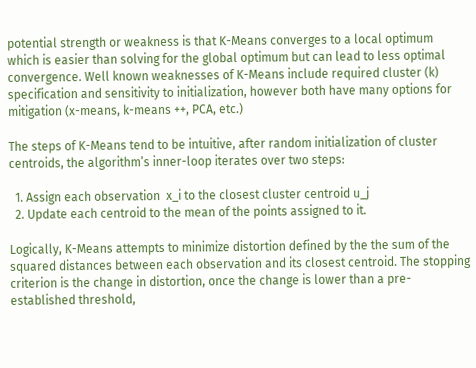potential strength or weakness is that K-Means converges to a local optimum which is easier than solving for the global optimum but can lead to less optimal convergence. Well known weaknesses of K-Means include required cluster (k) specification and sensitivity to initialization, however both have many options for mitigation (x-means, k-means ++, PCA, etc.)

The steps of K-Means tend to be intuitive, after random initialization of cluster centroids, the algorithm’s inner-loop iterates over two steps:

  1. Assign each observation  x_i to the closest cluster centroid u_j
  2. Update each centroid to the mean of the points assigned to it.

Logically, K-Means attempts to minimize distortion defined by the the sum of the squared distances between each observation and its closest centroid. The stopping criterion is the change in distortion, once the change is lower than a pre-established threshold,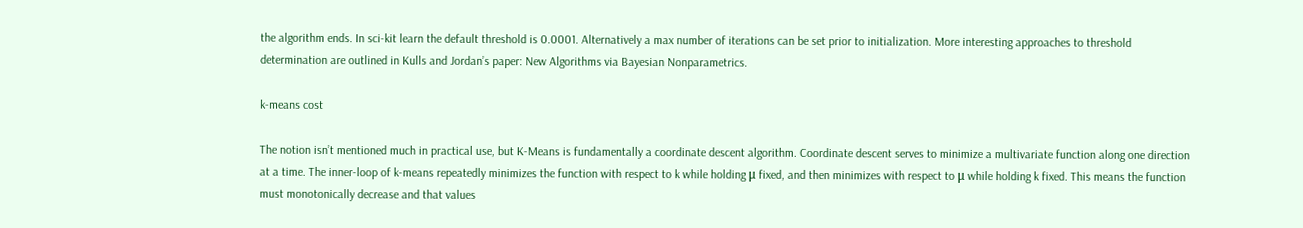the algorithm ends. In sci-kit learn the default threshold is 0.0001. Alternatively a max number of iterations can be set prior to initialization. More interesting approaches to threshold determination are outlined in Kulls and Jordan’s paper: New Algorithms via Bayesian Nonparametrics.

k-means cost

The notion isn’t mentioned much in practical use, but K-Means is fundamentally a coordinate descent algorithm. Coordinate descent serves to minimize a multivariate function along one direction at a time. The inner-loop of k-means repeatedly minimizes the function with respect to k while holding μ fixed, and then minimizes with respect to μ while holding k fixed. This means the function must monotonically decrease and that values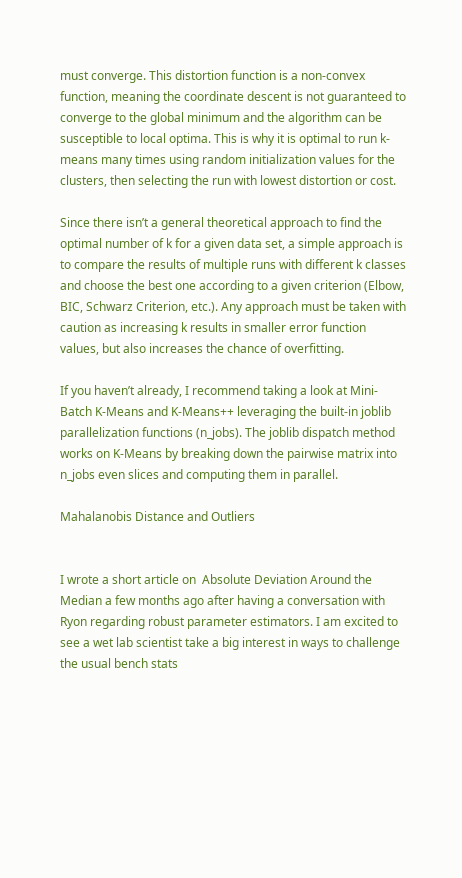must converge. This distortion function is a non-convex function, meaning the coordinate descent is not guaranteed to converge to the global minimum and the algorithm can be susceptible to local optima. This is why it is optimal to run k-means many times using random initialization values for the clusters, then selecting the run with lowest distortion or cost.

Since there isn’t a general theoretical approach to find the optimal number of k for a given data set, a simple approach is to compare the results of multiple runs with different k classes and choose the best one according to a given criterion (Elbow, BIC, Schwarz Criterion, etc.). Any approach must be taken with caution as increasing k results in smaller error function values, but also increases the chance of overfitting.

If you haven’t already, I recommend taking a look at Mini-Batch K-Means and K-Means++ leveraging the built-in joblib parallelization functions (n_jobs). The joblib dispatch method works on K-Means by breaking down the pairwise matrix into n_jobs even slices and computing them in parallel.

Mahalanobis Distance and Outliers


I wrote a short article on  Absolute Deviation Around the Median a few months ago after having a conversation with Ryon regarding robust parameter estimators. I am excited to see a wet lab scientist take a big interest in ways to challenge the usual bench stats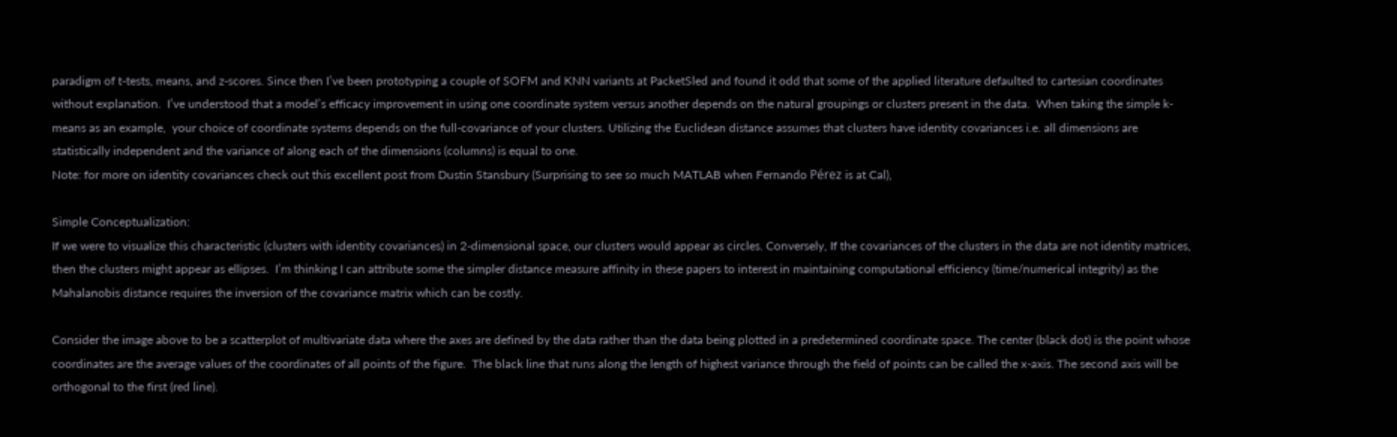paradigm of t-tests, means, and z-scores. Since then I’ve been prototyping a couple of SOFM and KNN variants at PacketSled and found it odd that some of the applied literature defaulted to cartesian coordinates without explanation.  I’ve understood that a model’s efficacy improvement in using one coordinate system versus another depends on the natural groupings or clusters present in the data.  When taking the simple k-means as an example,  your choice of coordinate systems depends on the full-covariance of your clusters. Utilizing the Euclidean distance assumes that clusters have identity covariances i.e. all dimensions are statistically independent and the variance of along each of the dimensions (columns) is equal to one.
Note: for more on identity covariances check out this excellent post from Dustin Stansbury (Surprising to see so much MATLAB when Fernando Pérez is at Cal),

Simple Conceptualization:
If we were to visualize this characteristic (clusters with identity covariances) in 2-dimensional space, our clusters would appear as circles. Conversely, If the covariances of the clusters in the data are not identity matrices, then the clusters might appear as ellipses.  I’m thinking I can attribute some the simpler distance measure affinity in these papers to interest in maintaining computational efficiency (time/numerical integrity) as the Mahalanobis distance requires the inversion of the covariance matrix which can be costly.

Consider the image above to be a scatterplot of multivariate data where the axes are defined by the data rather than the data being plotted in a predetermined coordinate space. The center (black dot) is the point whose coordinates are the average values of the coordinates of all points of the figure.  The black line that runs along the length of highest variance through the field of points can be called the x-axis. The second axis will be orthogonal to the first (red line).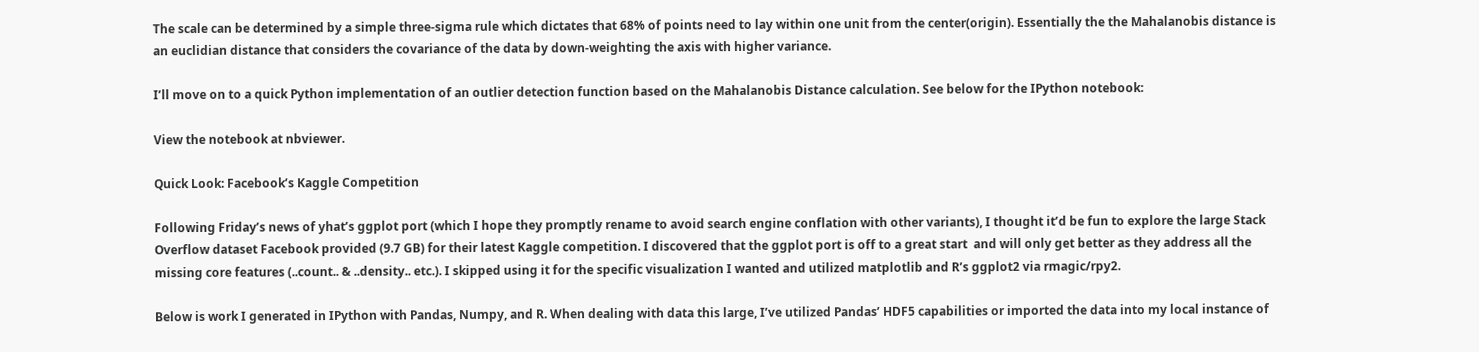The scale can be determined by a simple three-sigma rule which dictates that 68% of points need to lay within one unit from the center(origin). Essentially the the Mahalanobis distance is an euclidian distance that considers the covariance of the data by down-weighting the axis with higher variance.

I’ll move on to a quick Python implementation of an outlier detection function based on the Mahalanobis Distance calculation. See below for the IPython notebook:

View the notebook at nbviewer.

Quick Look: Facebook’s Kaggle Competition

Following Friday’s news of yhat’s ggplot port (which I hope they promptly rename to avoid search engine conflation with other variants), I thought it’d be fun to explore the large Stack Overflow dataset Facebook provided (9.7 GB) for their latest Kaggle competition. I discovered that the ggplot port is off to a great start  and will only get better as they address all the missing core features (..count.. & ..density.. etc.). I skipped using it for the specific visualization I wanted and utilized matplotlib and R’s ggplot2 via rmagic/rpy2.

Below is work I generated in IPython with Pandas, Numpy, and R. When dealing with data this large, I’ve utilized Pandas’ HDF5 capabilities or imported the data into my local instance of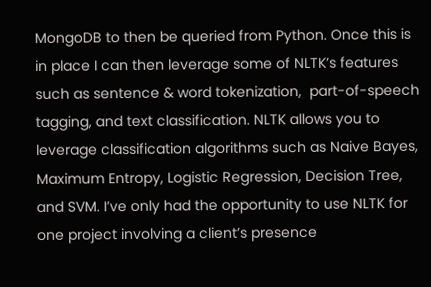MongoDB to then be queried from Python. Once this is in place I can then leverage some of NLTK’s features such as sentence & word tokenization,  part-of-speech tagging, and text classification. NLTK allows you to leverage classification algorithms such as Naive Bayes, Maximum Entropy, Logistic Regression, Decision Tree,  and SVM. I’ve only had the opportunity to use NLTK for one project involving a client’s presence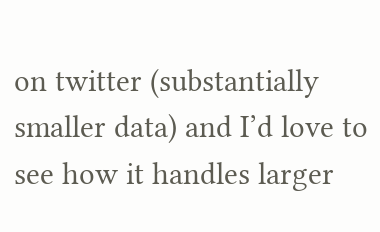on twitter (substantially smaller data) and I’d love to see how it handles larger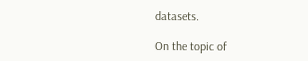datasets.

On the topic of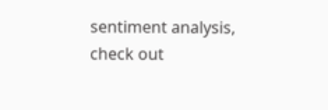sentiment analysis, check out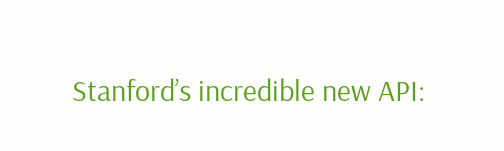Stanford’s incredible new API: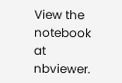View the notebook at nbviewer.